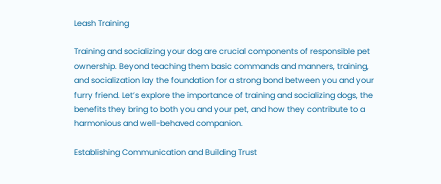Leash Training

Training and socializing your dog are crucial components of responsible pet ownership. Beyond teaching them basic commands and manners, training, and socialization lay the foundation for a strong bond between you and your furry friend. Let’s explore the importance of training and socializing dogs, the benefits they bring to both you and your pet, and how they contribute to a harmonious and well-behaved companion.

Establishing Communication and Building Trust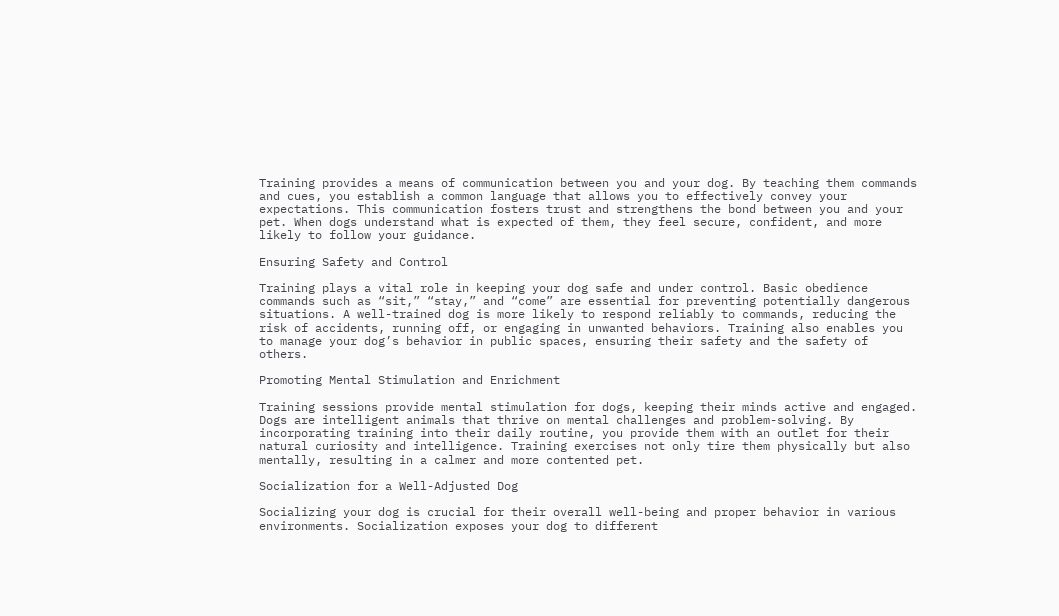Training provides a means of communication between you and your dog. By teaching them commands and cues, you establish a common language that allows you to effectively convey your expectations. This communication fosters trust and strengthens the bond between you and your pet. When dogs understand what is expected of them, they feel secure, confident, and more likely to follow your guidance.

Ensuring Safety and Control

Training plays a vital role in keeping your dog safe and under control. Basic obedience commands such as “sit,” “stay,” and “come” are essential for preventing potentially dangerous situations. A well-trained dog is more likely to respond reliably to commands, reducing the risk of accidents, running off, or engaging in unwanted behaviors. Training also enables you to manage your dog’s behavior in public spaces, ensuring their safety and the safety of others.

Promoting Mental Stimulation and Enrichment

Training sessions provide mental stimulation for dogs, keeping their minds active and engaged. Dogs are intelligent animals that thrive on mental challenges and problem-solving. By incorporating training into their daily routine, you provide them with an outlet for their natural curiosity and intelligence. Training exercises not only tire them physically but also mentally, resulting in a calmer and more contented pet.

Socialization for a Well-Adjusted Dog

Socializing your dog is crucial for their overall well-being and proper behavior in various environments. Socialization exposes your dog to different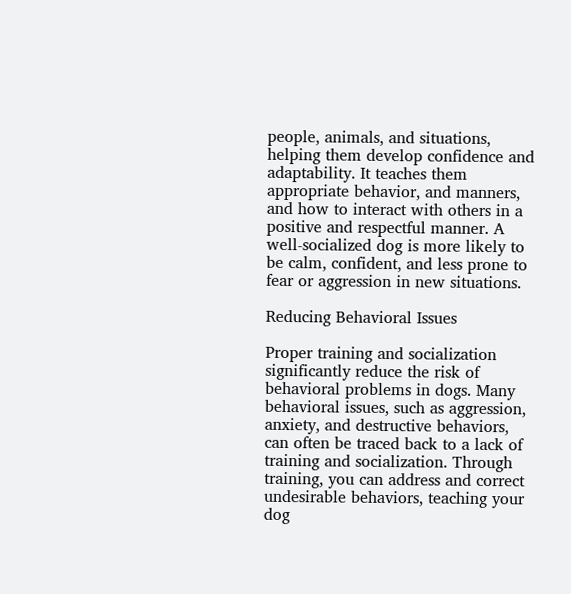people, animals, and situations, helping them develop confidence and adaptability. It teaches them appropriate behavior, and manners, and how to interact with others in a positive and respectful manner. A well-socialized dog is more likely to be calm, confident, and less prone to fear or aggression in new situations.

Reducing Behavioral Issues

Proper training and socialization significantly reduce the risk of behavioral problems in dogs. Many behavioral issues, such as aggression, anxiety, and destructive behaviors, can often be traced back to a lack of training and socialization. Through training, you can address and correct undesirable behaviors, teaching your dog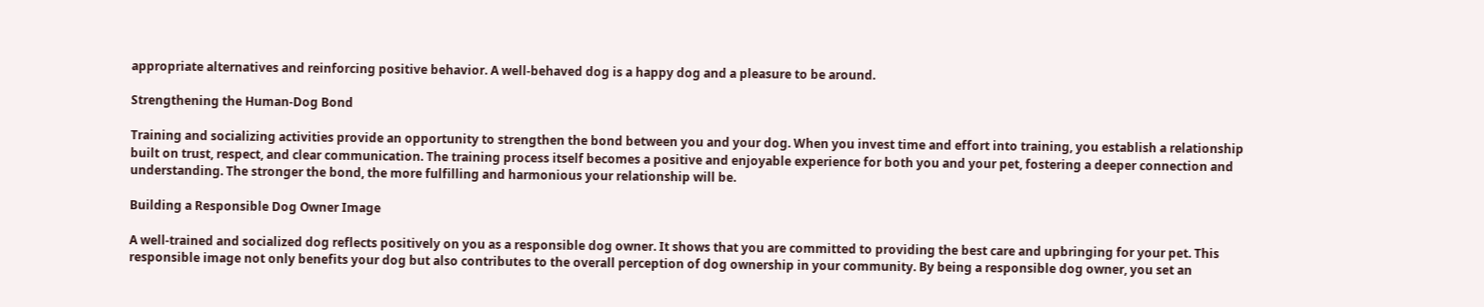appropriate alternatives and reinforcing positive behavior. A well-behaved dog is a happy dog and a pleasure to be around.

Strengthening the Human-Dog Bond

Training and socializing activities provide an opportunity to strengthen the bond between you and your dog. When you invest time and effort into training, you establish a relationship built on trust, respect, and clear communication. The training process itself becomes a positive and enjoyable experience for both you and your pet, fostering a deeper connection and understanding. The stronger the bond, the more fulfilling and harmonious your relationship will be.

Building a Responsible Dog Owner Image

A well-trained and socialized dog reflects positively on you as a responsible dog owner. It shows that you are committed to providing the best care and upbringing for your pet. This responsible image not only benefits your dog but also contributes to the overall perception of dog ownership in your community. By being a responsible dog owner, you set an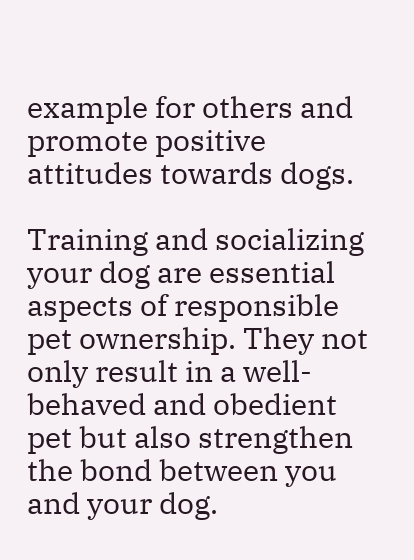example for others and promote positive attitudes towards dogs.

Training and socializing your dog are essential aspects of responsible pet ownership. They not only result in a well-behaved and obedient pet but also strengthen the bond between you and your dog.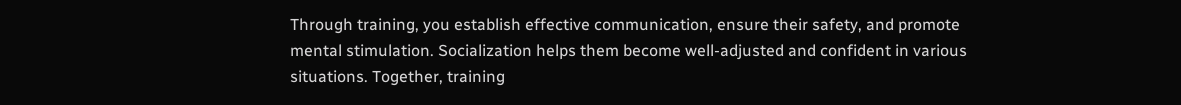Through training, you establish effective communication, ensure their safety, and promote mental stimulation. Socialization helps them become well-adjusted and confident in various situations. Together, training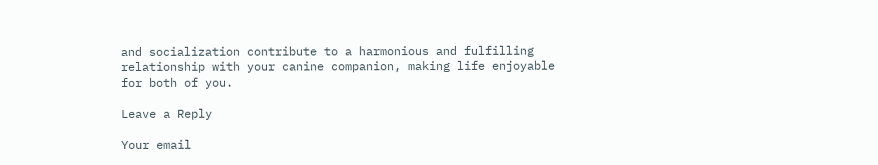and socialization contribute to a harmonious and fulfilling relationship with your canine companion, making life enjoyable for both of you.

Leave a Reply

Your email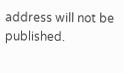address will not be published.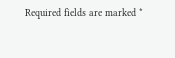Required fields are marked *